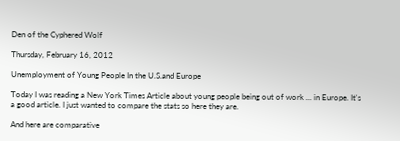Den of the Cyphered Wolf

Thursday, February 16, 2012

Unemployment of Young People In the U.S.and Europe

Today I was reading a New York Times Article about young people being out of work ... in Europe. It's a good article. I just wanted to compare the stats so here they are.

And here are comparative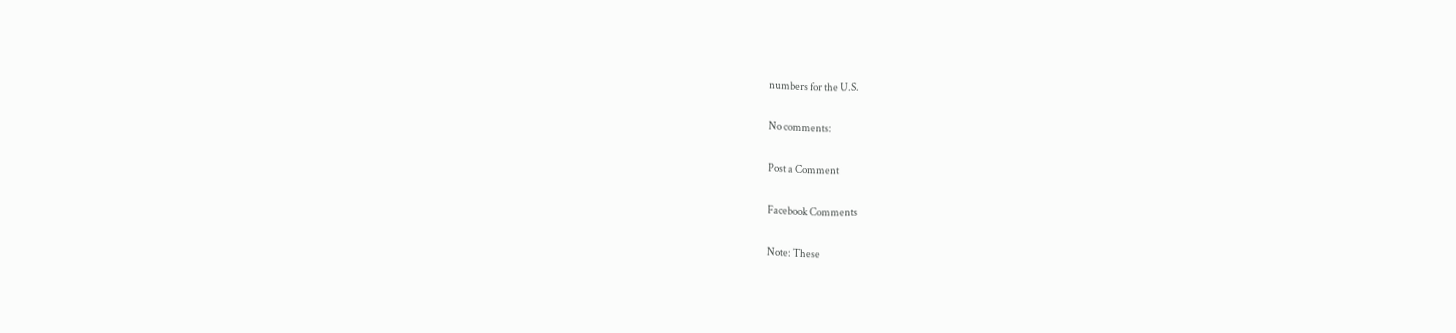numbers for the U.S.

No comments:

Post a Comment

Facebook Comments

Note: These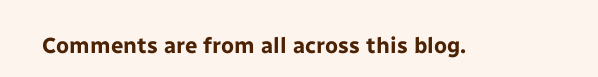Comments are from all across this blog.